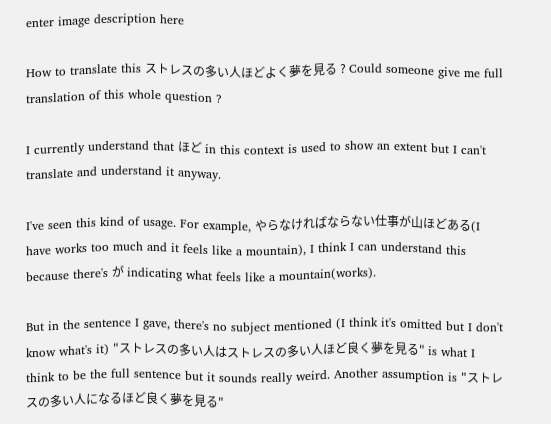enter image description here

How to translate this ストレスの多い人ほどよく夢を見る ? Could someone give me full translation of this whole question ?

I currently understand that ほど in this context is used to show an extent but I can't translate and understand it anyway.

I've seen this kind of usage. For example, やらなければならない仕事が山ほどある(I have works too much and it feels like a mountain), I think I can understand this because there's が indicating what feels like a mountain(works).

But in the sentence I gave, there's no subject mentioned (I think it's omitted but I don't know what's it) "ストレスの多い人はストレスの多い人ほど良く夢を見る" is what I think to be the full sentence but it sounds really weird. Another assumption is "ストレスの多い人になるほど良く夢を見る"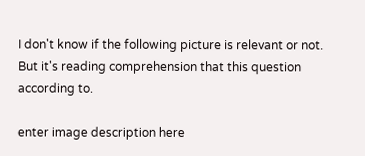I don't know if the following picture is relevant or not. But it's reading comprehension that this question according to.

enter image description here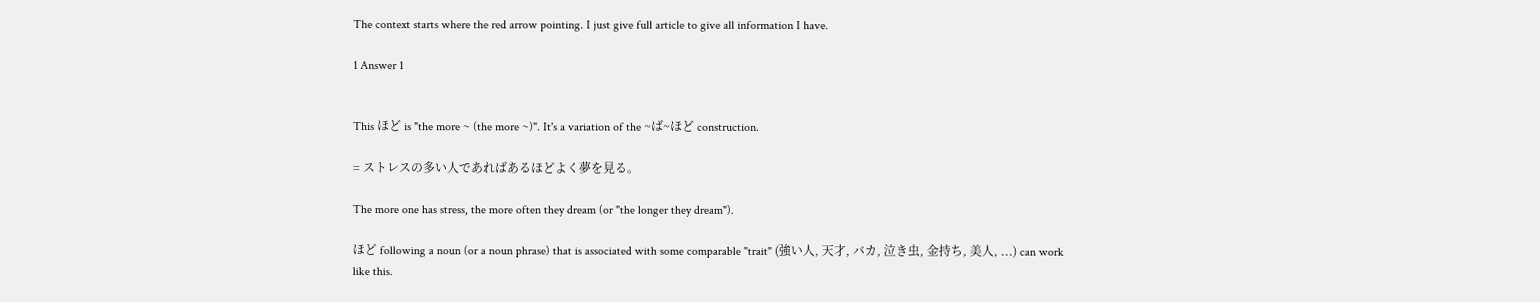The context starts where the red arrow pointing. I just give full article to give all information I have.

1 Answer 1


This ほど is "the more ~ (the more ~)". It's a variation of the ~ば~ほど construction.

= ストレスの多い人であればあるほどよく夢を見る。

The more one has stress, the more often they dream (or "the longer they dream").

ほど following a noun (or a noun phrase) that is associated with some comparable "trait" (強い人, 天才, バカ, 泣き虫, 金持ち, 美人, ...) can work like this.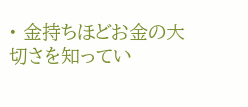• 金持ちほどお金の大切さを知ってい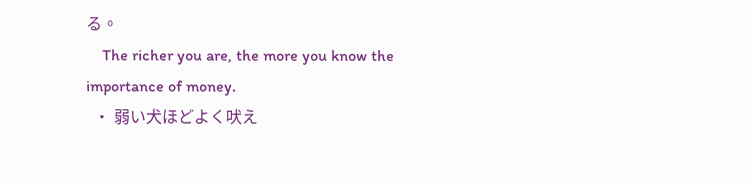る。
    The richer you are, the more you know the importance of money.
  • 弱い犬ほどよく吠え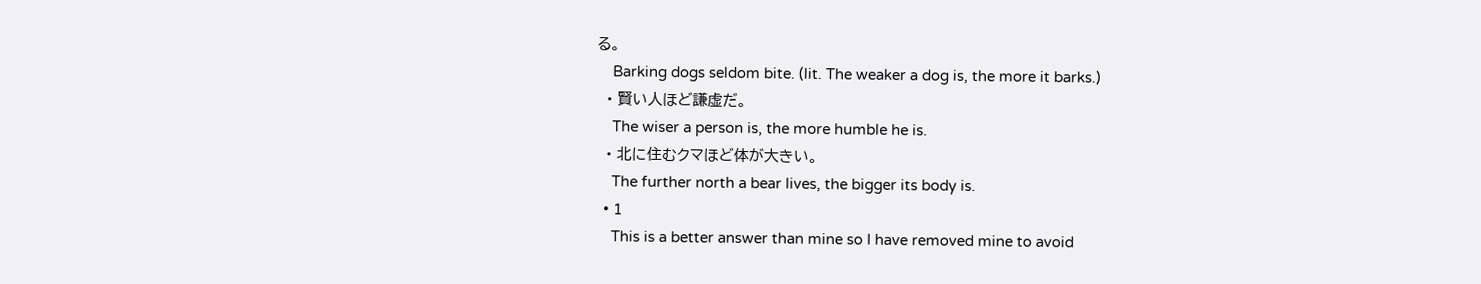る。
    Barking dogs seldom bite. (lit. The weaker a dog is, the more it barks.)
  • 賢い人ほど謙虚だ。
    The wiser a person is, the more humble he is.
  • 北に住むクマほど体が大きい。
    The further north a bear lives, the bigger its body is.
  • 1
    This is a better answer than mine so I have removed mine to avoid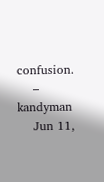confusion.
    – kandyman
    Jun 11,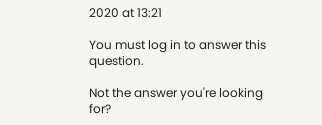2020 at 13:21

You must log in to answer this question.

Not the answer you're looking for?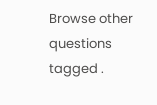Browse other questions tagged .